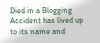Died in a Blogging Accident has lived up to its name and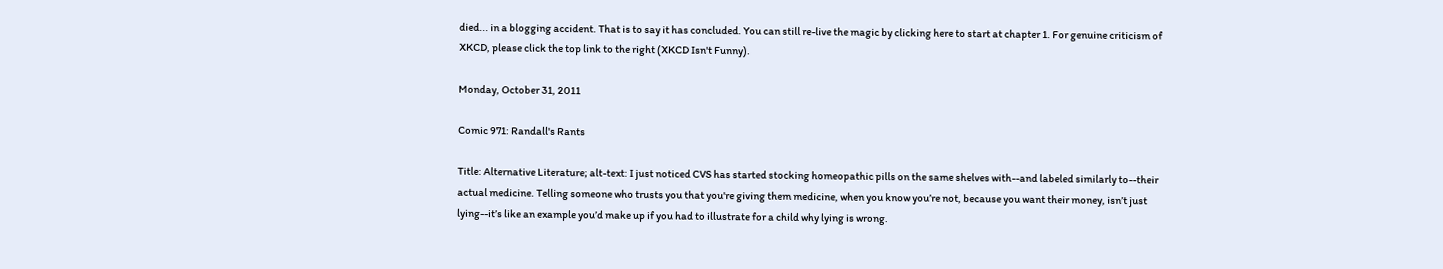died... in a blogging accident. That is to say it has concluded. You can still re-live the magic by clicking here to start at chapter 1. For genuine criticism of XKCD, please click the top link to the right (XKCD Isn't Funny).

Monday, October 31, 2011

Comic 971: Randall's Rants

Title: Alternative Literature; alt-text: I just noticed CVS has started stocking homeopathic pills on the same shelves with--and labeled similarly to--their actual medicine. Telling someone who trusts you that you're giving them medicine, when you know you’re not, because you want their money, isn’t just lying--it’s like an example you’d make up if you had to illustrate for a child why lying is wrong.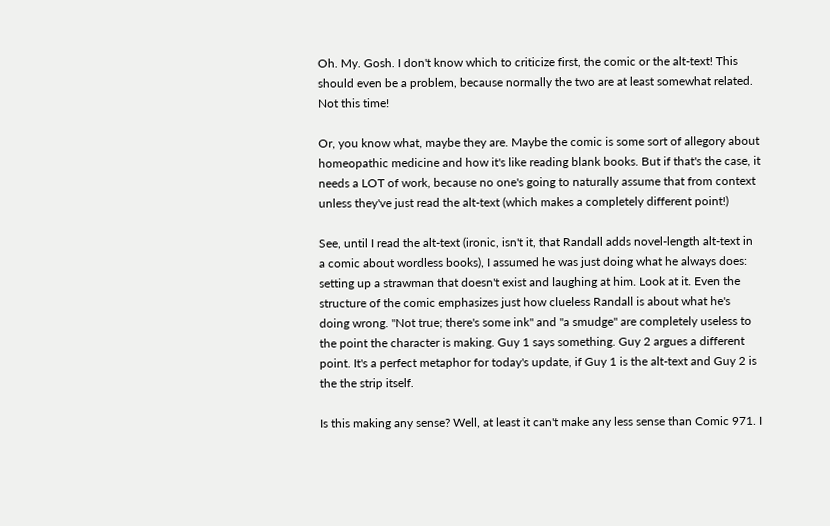Oh. My. Gosh. I don't know which to criticize first, the comic or the alt-text! This should even be a problem, because normally the two are at least somewhat related. Not this time!

Or, you know what, maybe they are. Maybe the comic is some sort of allegory about homeopathic medicine and how it's like reading blank books. But if that's the case, it needs a LOT of work, because no one's going to naturally assume that from context unless they've just read the alt-text (which makes a completely different point!)

See, until I read the alt-text (ironic, isn't it, that Randall adds novel-length alt-text in a comic about wordless books), I assumed he was just doing what he always does: setting up a strawman that doesn't exist and laughing at him. Look at it. Even the structure of the comic emphasizes just how clueless Randall is about what he's doing wrong. "Not true; there's some ink" and "a smudge" are completely useless to the point the character is making. Guy 1 says something. Guy 2 argues a different point. It's a perfect metaphor for today's update, if Guy 1 is the alt-text and Guy 2 is the the strip itself.

Is this making any sense? Well, at least it can't make any less sense than Comic 971. I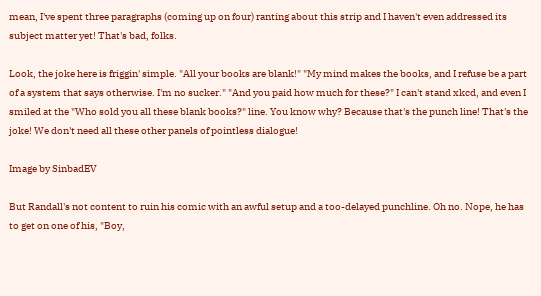mean, I've spent three paragraphs (coming up on four) ranting about this strip and I haven't even addressed its subject matter yet! That's bad, folks.

Look, the joke here is friggin' simple. "All your books are blank!" "My mind makes the books, and I refuse be a part of a system that says otherwise. I'm no sucker." "And you paid how much for these?" I can't stand xkcd, and even I smiled at the "Who sold you all these blank books?" line. You know why? Because that's the punch line! That's the joke! We don't need all these other panels of pointless dialogue!

Image by SinbadEV

But Randall's not content to ruin his comic with an awful setup and a too-delayed punchline. Oh no. Nope, he has to get on one of his, "Boy,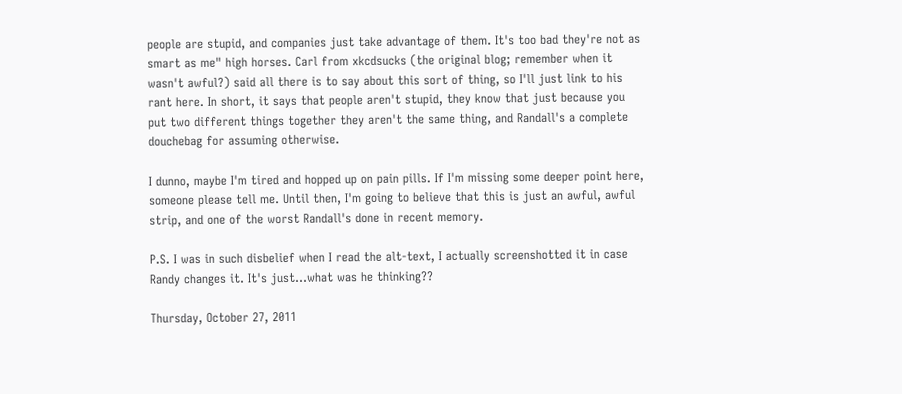people are stupid, and companies just take advantage of them. It's too bad they're not as smart as me" high horses. Carl from xkcdsucks (the original blog; remember when it wasn't awful?) said all there is to say about this sort of thing, so I'll just link to his rant here. In short, it says that people aren't stupid, they know that just because you put two different things together they aren't the same thing, and Randall's a complete douchebag for assuming otherwise.

I dunno, maybe I'm tired and hopped up on pain pills. If I'm missing some deeper point here, someone please tell me. Until then, I'm going to believe that this is just an awful, awful strip, and one of the worst Randall's done in recent memory.

P.S. I was in such disbelief when I read the alt-text, I actually screenshotted it in case Randy changes it. It's just...what was he thinking??

Thursday, October 27, 2011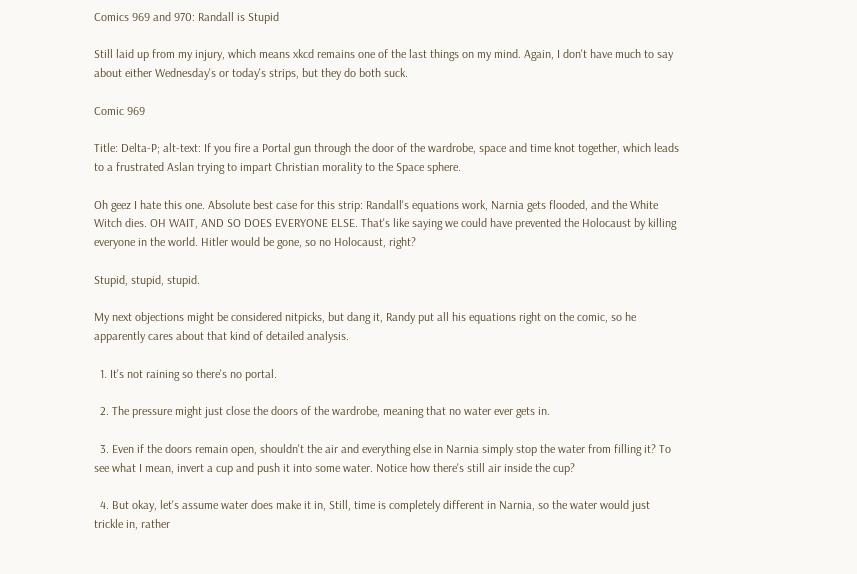Comics 969 and 970: Randall is Stupid

Still laid up from my injury, which means xkcd remains one of the last things on my mind. Again, I don't have much to say about either Wednesday's or today's strips, but they do both suck.

Comic 969

Title: Delta-P; alt-text: If you fire a Portal gun through the door of the wardrobe, space and time knot together, which leads to a frustrated Aslan trying to impart Christian morality to the Space sphere.

Oh geez I hate this one. Absolute best case for this strip: Randall's equations work, Narnia gets flooded, and the White Witch dies. OH WAIT, AND SO DOES EVERYONE ELSE. That's like saying we could have prevented the Holocaust by killing everyone in the world. Hitler would be gone, so no Holocaust, right?

Stupid, stupid, stupid.

My next objections might be considered nitpicks, but dang it, Randy put all his equations right on the comic, so he apparently cares about that kind of detailed analysis.

  1. It's not raining so there's no portal.

  2. The pressure might just close the doors of the wardrobe, meaning that no water ever gets in.

  3. Even if the doors remain open, shouldn't the air and everything else in Narnia simply stop the water from filling it? To see what I mean, invert a cup and push it into some water. Notice how there's still air inside the cup?

  4. But okay, let's assume water does make it in, Still, time is completely different in Narnia, so the water would just trickle in, rather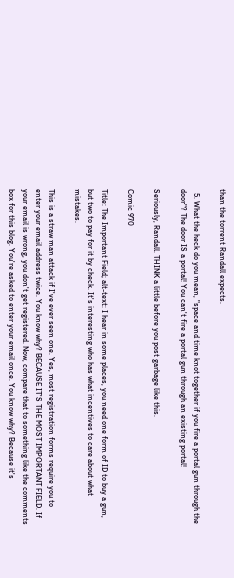than the torrent Randall expects.

  5. What the heck do you mean, "space and time knot together if you fire a portal gun through the door"? The door IS a portal! You can't fire a portal gun through an existing portal!

Seriously, Randall. THINK a little before you post garbage like this.

Comic 970

Title: The Important Field; alt-text: I hear in some places, you need one form of ID to buy a gun, but two to pay for it by check. It's interesting who has what incentives to care about what mistakes.

This is a straw man attack if I've ever seen one. Yes, most registration forms require you to enter your email address twice. You know why? BECAUSE IT'S THE MOST IMPORTANT FIELD. If your email is wrong, you don't get registered. Now, compare that to something like the comments box for this blog. You're asked to enter your email once. You know why? Because it's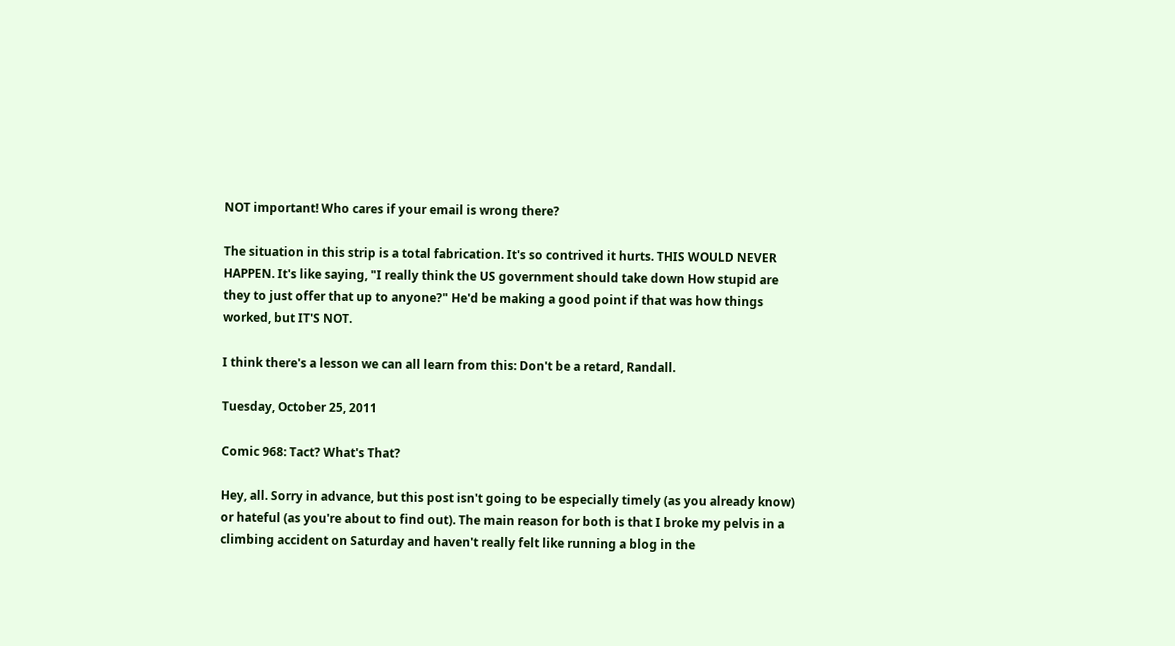NOT important! Who cares if your email is wrong there?

The situation in this strip is a total fabrication. It's so contrived it hurts. THIS WOULD NEVER HAPPEN. It's like saying, "I really think the US government should take down How stupid are they to just offer that up to anyone?" He'd be making a good point if that was how things worked, but IT'S NOT.

I think there's a lesson we can all learn from this: Don't be a retard, Randall.

Tuesday, October 25, 2011

Comic 968: Tact? What's That?

Hey, all. Sorry in advance, but this post isn't going to be especially timely (as you already know) or hateful (as you're about to find out). The main reason for both is that I broke my pelvis in a climbing accident on Saturday and haven't really felt like running a blog in the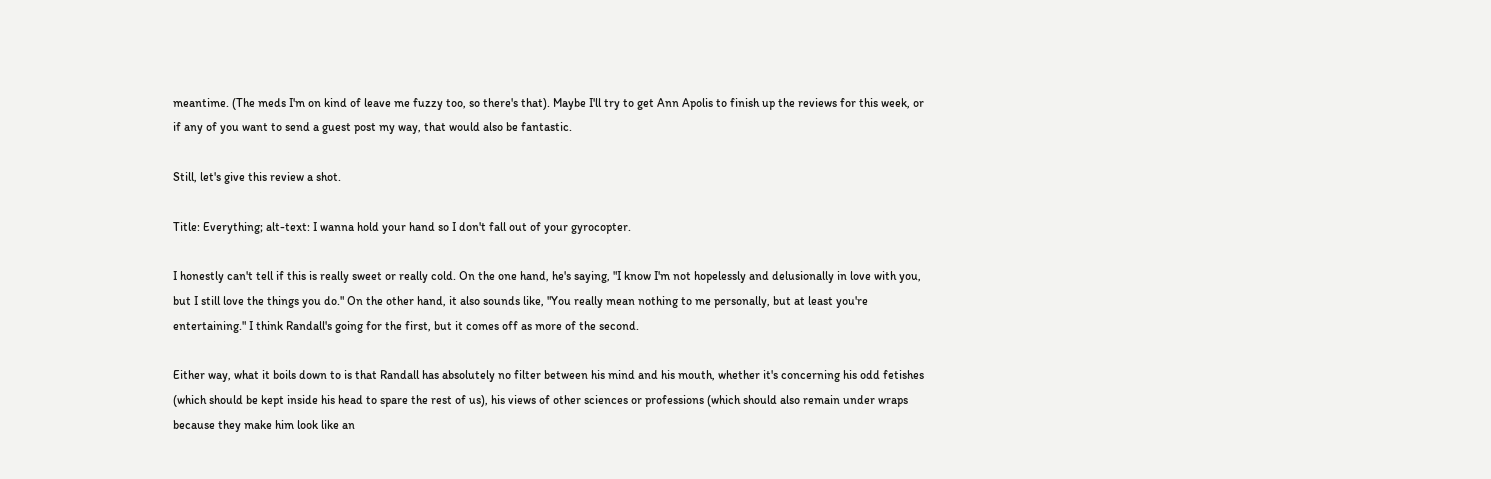meantime. (The meds I'm on kind of leave me fuzzy too, so there's that). Maybe I'll try to get Ann Apolis to finish up the reviews for this week, or if any of you want to send a guest post my way, that would also be fantastic.

Still, let's give this review a shot.

Title: Everything; alt-text: I wanna hold your hand so I don't fall out of your gyrocopter.

I honestly can't tell if this is really sweet or really cold. On the one hand, he's saying, "I know I'm not hopelessly and delusionally in love with you, but I still love the things you do." On the other hand, it also sounds like, "You really mean nothing to me personally, but at least you're entertaining." I think Randall's going for the first, but it comes off as more of the second.

Either way, what it boils down to is that Randall has absolutely no filter between his mind and his mouth, whether it's concerning his odd fetishes (which should be kept inside his head to spare the rest of us), his views of other sciences or professions (which should also remain under wraps because they make him look like an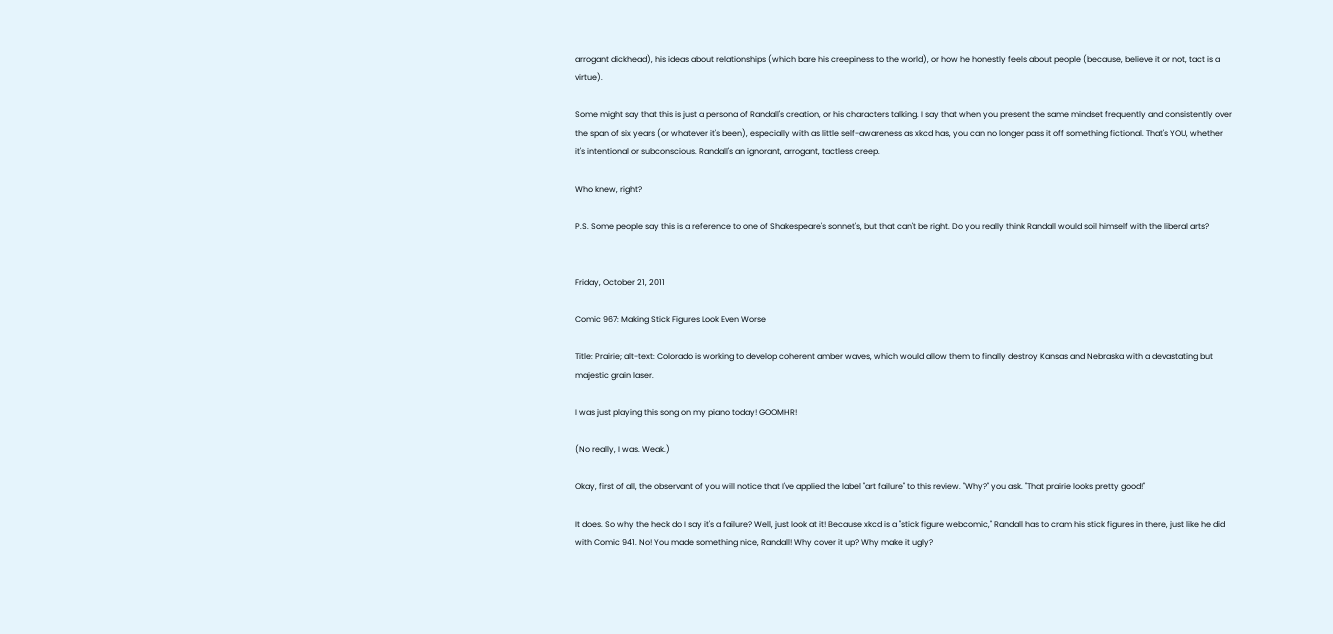arrogant dickhead), his ideas about relationships (which bare his creepiness to the world), or how he honestly feels about people (because, believe it or not, tact is a virtue).

Some might say that this is just a persona of Randall's creation, or his characters talking. I say that when you present the same mindset frequently and consistently over the span of six years (or whatever it's been), especially with as little self-awareness as xkcd has, you can no longer pass it off something fictional. That's YOU, whether it's intentional or subconscious. Randall's an ignorant, arrogant, tactless creep.

Who knew, right?

P.S. Some people say this is a reference to one of Shakespeare's sonnet's, but that can't be right. Do you really think Randall would soil himself with the liberal arts?


Friday, October 21, 2011

Comic 967: Making Stick Figures Look Even Worse

Title: Prairie; alt-text: Colorado is working to develop coherent amber waves, which would allow them to finally destroy Kansas and Nebraska with a devastating but majestic grain laser.

I was just playing this song on my piano today! GOOMHR!

(No really, I was. Weak.)

Okay, first of all, the observant of you will notice that I've applied the label "art failure" to this review. "Why?" you ask. "That prairie looks pretty good!"

It does. So why the heck do I say it's a failure? Well, just look at it! Because xkcd is a "stick figure webcomic," Randall has to cram his stick figures in there, just like he did with Comic 941. No! You made something nice, Randall! Why cover it up? Why make it ugly?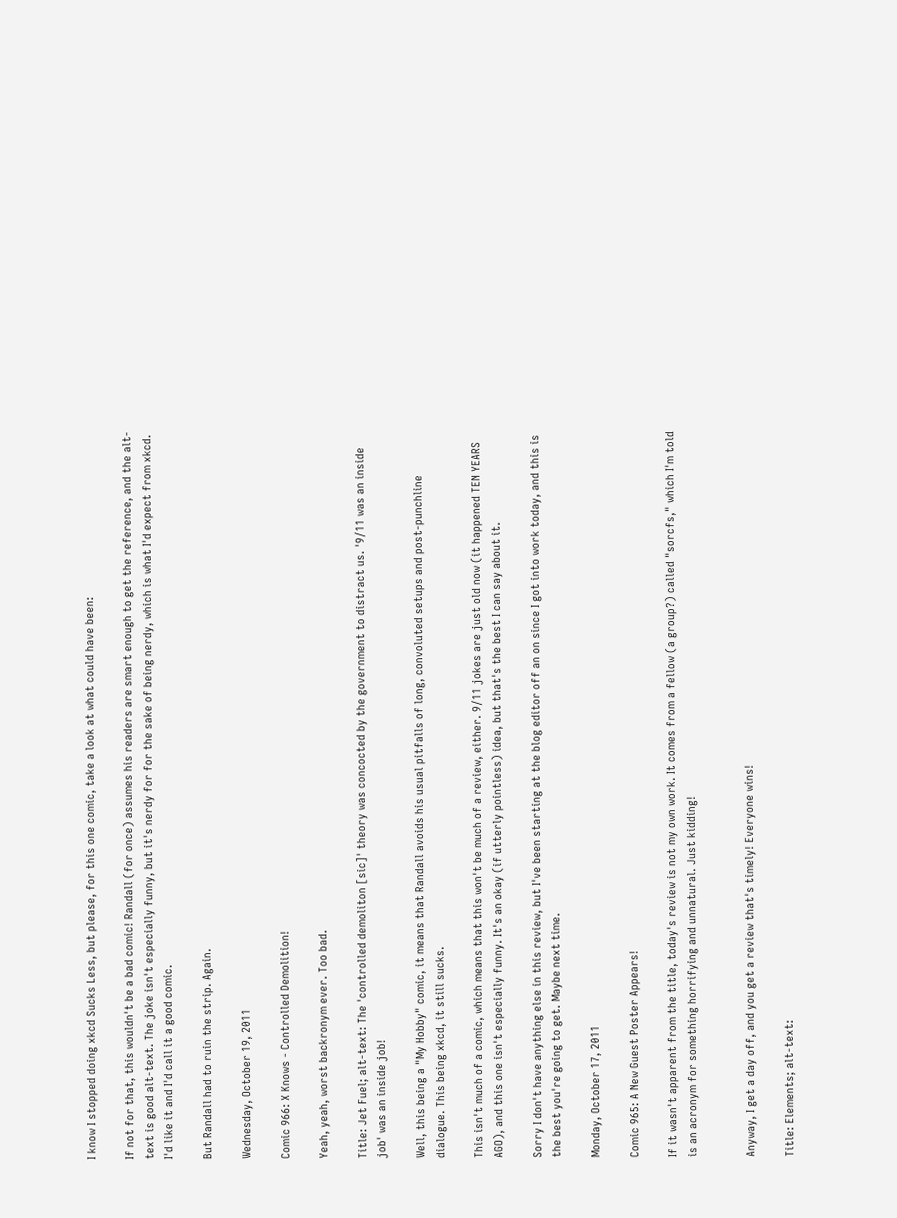I know I stopped doing xkcd Sucks Less, but please, for this one comic, take a look at what could have been:

If not for that, this wouldn't be a bad comic! Randall (for once) assumes his readers are smart enough to get the reference, and the alt-text is good alt-text. The joke isn't especially funny, but it's nerdy for for the sake of being nerdy, which is what I'd expect from xkcd. I'd like it and I'd call it a good comic.

But Randall had to ruin the strip. Again.

Wednesday, October 19, 2011

Comic 966: X Knows - Controlled Demolition!

Yeah, yeah, worst backronym ever. Too bad.

Title: Jet Fuel; alt-text: The 'controlled demoliton [sic]' theory was concocted by the government to distract us. '9/11 was an inside job' was an inside job!

Well, this being a "My Hobby" comic, it means that Randall avoids his usual pitfalls of long, convoluted setups and post-punchline dialogue. This being xkcd, it still sucks.

This isn't much of a comic, which means that this won't be much of a review, either. 9/11 jokes are just old now (it happened TEN YEARS AGO), and this one isn't especially funny. It's an okay (if utterly pointless) idea, but that's the best I can say about it.

Sorry I don't have anything else in this review, but I've been starting at the blog editor off an on since I got into work today, and this is the best you're going to get. Maybe next time.

Monday, October 17, 2011

Comic 965: A New Guest Poster Appears!

If it wasn't apparent from the title, today's review is not my own work. It comes from a fellow (a group?) called "sorcfs," which I'm told is an acronym for something horrifying and unnatural. Just kidding!


Anyway, I get a day off, and you get a review that's timely! Everyone wins!

Title: Elements; alt-text: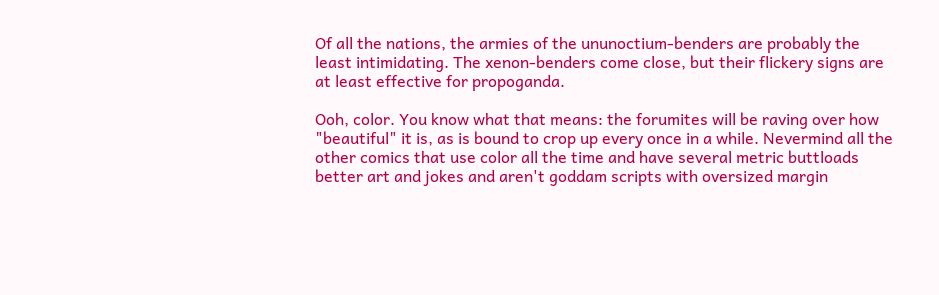Of all the nations, the armies of the ununoctium-benders are probably the least intimidating. The xenon-benders come close, but their flickery signs are at least effective for propoganda.

Ooh, color. You know what that means: the forumites will be raving over how "beautiful" it is, as is bound to crop up every once in a while. Nevermind all the other comics that use color all the time and have several metric buttloads better art and jokes and aren't goddam scripts with oversized margin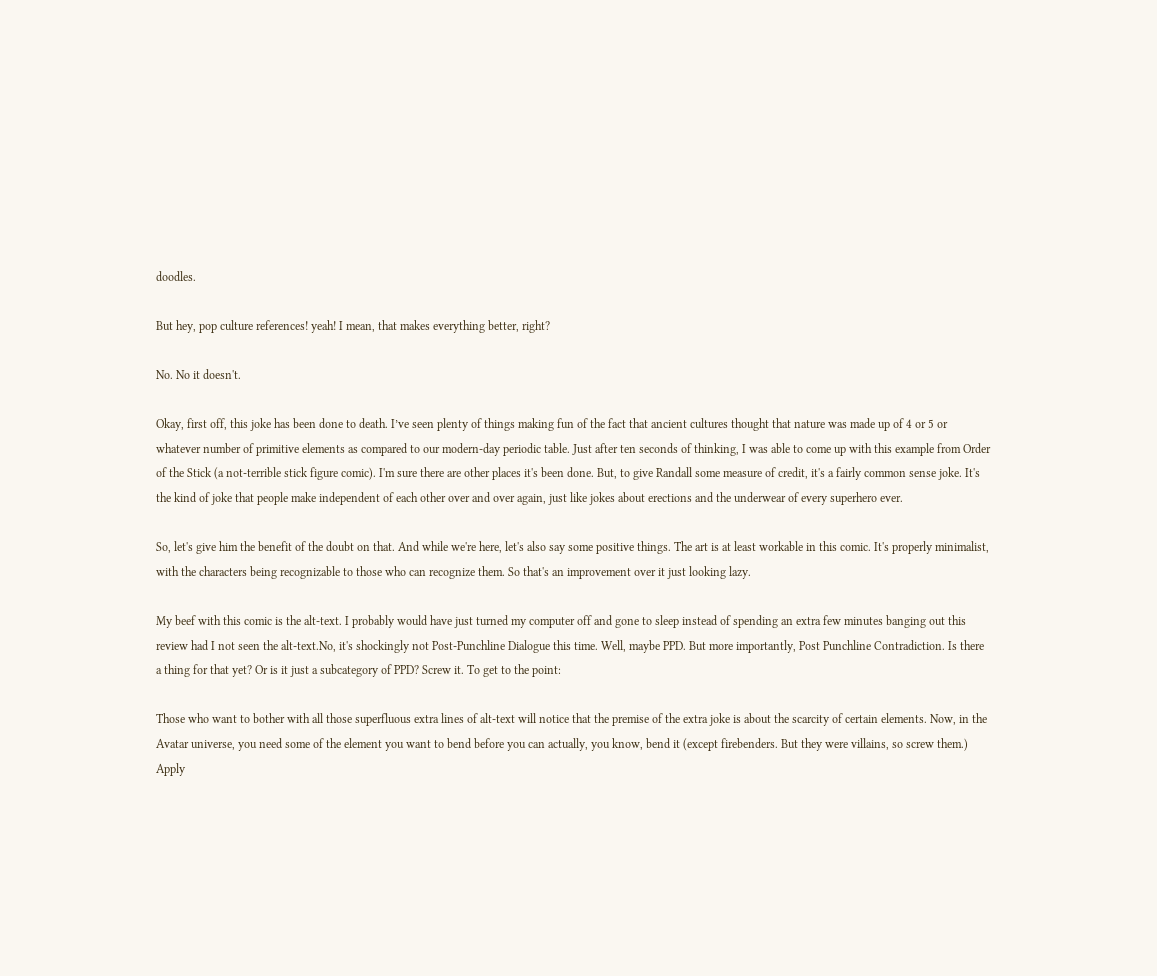doodles.

But hey, pop culture references! yeah! I mean, that makes everything better, right?

No. No it doesn't.

Okay, first off, this joke has been done to death. I’ve seen plenty of things making fun of the fact that ancient cultures thought that nature was made up of 4 or 5 or whatever number of primitive elements as compared to our modern-day periodic table. Just after ten seconds of thinking, I was able to come up with this example from Order of the Stick (a not-terrible stick figure comic). I'm sure there are other places it's been done. But, to give Randall some measure of credit, it's a fairly common sense joke. It's the kind of joke that people make independent of each other over and over again, just like jokes about erections and the underwear of every superhero ever.

So, let's give him the benefit of the doubt on that. And while we're here, let's also say some positive things. The art is at least workable in this comic. It's properly minimalist, with the characters being recognizable to those who can recognize them. So that's an improvement over it just looking lazy.

My beef with this comic is the alt-text. I probably would have just turned my computer off and gone to sleep instead of spending an extra few minutes banging out this review had I not seen the alt-text.No, it's shockingly not Post-Punchline Dialogue this time. Well, maybe PPD. But more importantly, Post Punchline Contradiction. Is there a thing for that yet? Or is it just a subcategory of PPD? Screw it. To get to the point:

Those who want to bother with all those superfluous extra lines of alt-text will notice that the premise of the extra joke is about the scarcity of certain elements. Now, in the Avatar universe, you need some of the element you want to bend before you can actually, you know, bend it (except firebenders. But they were villains, so screw them.) Apply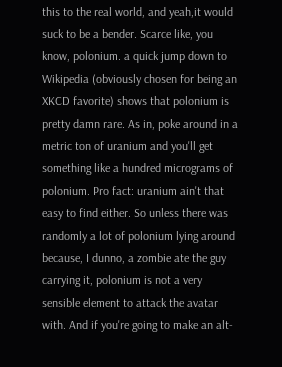this to the real world, and yeah,it would suck to be a bender. Scarce like, you know, polonium. a quick jump down to Wikipedia (obviously chosen for being an XKCD favorite) shows that polonium is pretty damn rare. As in, poke around in a metric ton of uranium and you'll get something like a hundred micrograms of polonium. Pro fact: uranium ain't that easy to find either. So unless there was randomly a lot of polonium lying around because, I dunno, a zombie ate the guy carrying it, polonium is not a very sensible element to attack the avatar with. And if you're going to make an alt-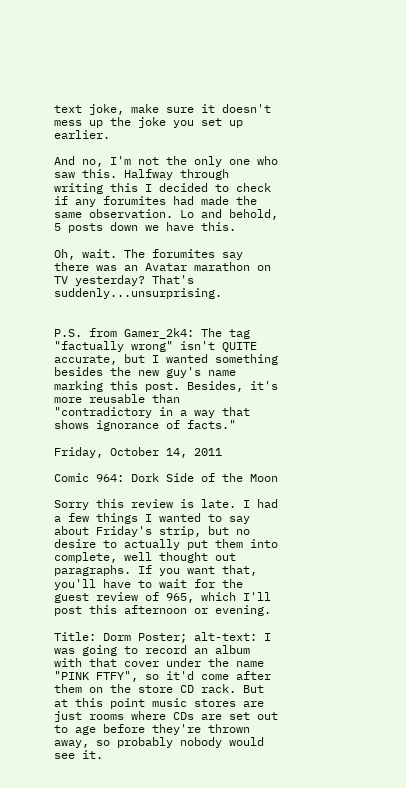text joke, make sure it doesn't mess up the joke you set up earlier.

And no, I'm not the only one who saw this. Halfway through writing this I decided to check if any forumites had made the same observation. Lo and behold, 5 posts down we have this.

Oh, wait. The forumites say there was an Avatar marathon on TV yesterday? That's suddenly...unsurprising.


P.S. from Gamer_2k4: The tag "factually wrong" isn't QUITE accurate, but I wanted something besides the new guy's name marking this post. Besides, it's more reusable than "contradictory in a way that shows ignorance of facts."

Friday, October 14, 2011

Comic 964: Dork Side of the Moon

Sorry this review is late. I had a few things I wanted to say about Friday's strip, but no desire to actually put them into complete, well thought out paragraphs. If you want that, you'll have to wait for the guest review of 965, which I'll post this afternoon or evening.

Title: Dorm Poster; alt-text: I was going to record an album with that cover under the name "PINK FTFY", so it'd come after them on the store CD rack. But at this point music stores are just rooms where CDs are set out to age before they're thrown away, so probably nobody would see it.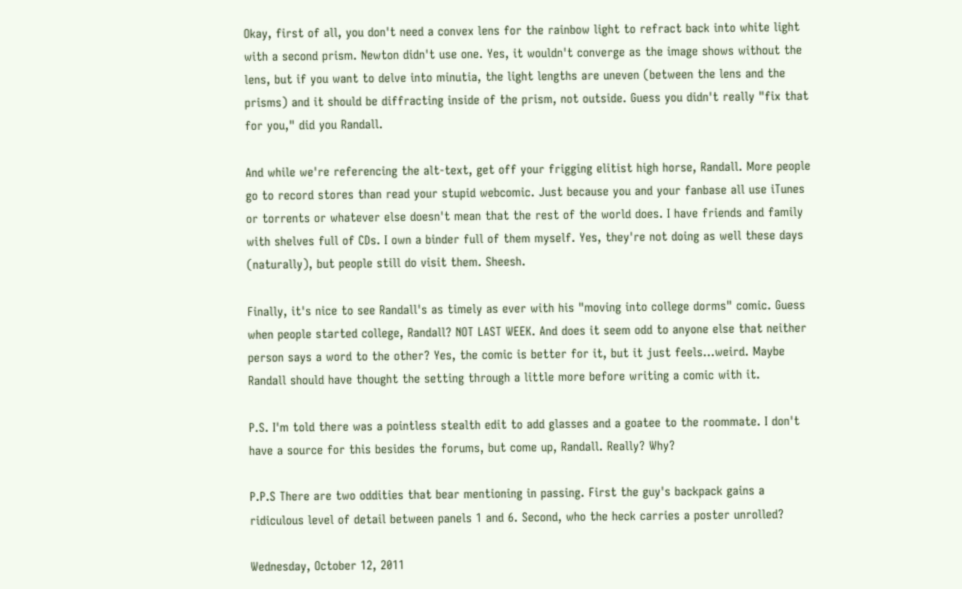Okay, first of all, you don't need a convex lens for the rainbow light to refract back into white light with a second prism. Newton didn't use one. Yes, it wouldn't converge as the image shows without the lens, but if you want to delve into minutia, the light lengths are uneven (between the lens and the prisms) and it should be diffracting inside of the prism, not outside. Guess you didn't really "fix that for you," did you Randall.

And while we're referencing the alt-text, get off your frigging elitist high horse, Randall. More people go to record stores than read your stupid webcomic. Just because you and your fanbase all use iTunes or torrents or whatever else doesn't mean that the rest of the world does. I have friends and family with shelves full of CDs. I own a binder full of them myself. Yes, they're not doing as well these days (naturally), but people still do visit them. Sheesh.

Finally, it's nice to see Randall's as timely as ever with his "moving into college dorms" comic. Guess when people started college, Randall? NOT LAST WEEK. And does it seem odd to anyone else that neither person says a word to the other? Yes, the comic is better for it, but it just feels...weird. Maybe Randall should have thought the setting through a little more before writing a comic with it.

P.S. I'm told there was a pointless stealth edit to add glasses and a goatee to the roommate. I don't have a source for this besides the forums, but come up, Randall. Really? Why?

P.P.S There are two oddities that bear mentioning in passing. First the guy's backpack gains a ridiculous level of detail between panels 1 and 6. Second, who the heck carries a poster unrolled?

Wednesday, October 12, 2011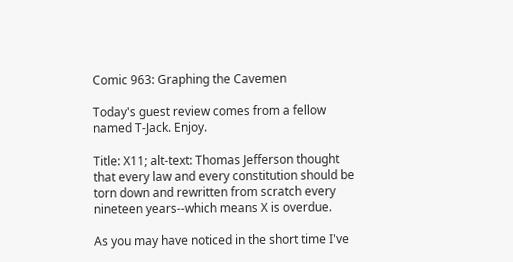Comic 963: Graphing the Cavemen

Today's guest review comes from a fellow named T-Jack. Enjoy.

Title: X11; alt-text: Thomas Jefferson thought that every law and every constitution should be torn down and rewritten from scratch every nineteen years--which means X is overdue.

As you may have noticed in the short time I've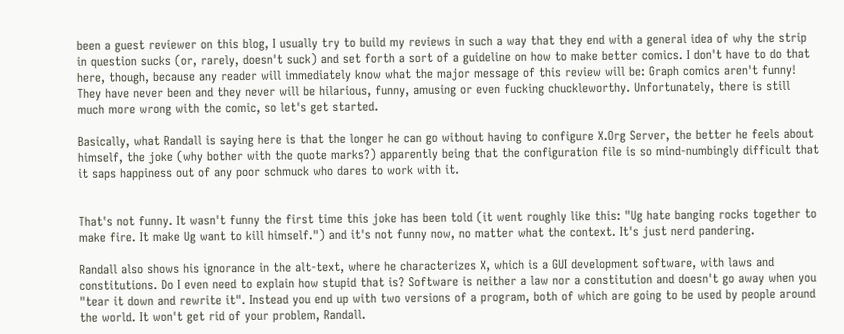been a guest reviewer on this blog, I usually try to build my reviews in such a way that they end with a general idea of why the strip in question sucks (or, rarely, doesn't suck) and set forth a sort of a guideline on how to make better comics. I don't have to do that here, though, because any reader will immediately know what the major message of this review will be: Graph comics aren't funny! They have never been and they never will be hilarious, funny, amusing or even fucking chuckleworthy. Unfortunately, there is still much more wrong with the comic, so let's get started.

Basically, what Randall is saying here is that the longer he can go without having to configure X.Org Server, the better he feels about himself, the joke (why bother with the quote marks?) apparently being that the configuration file is so mind-numbingly difficult that it saps happiness out of any poor schmuck who dares to work with it.


That's not funny. It wasn't funny the first time this joke has been told (it went roughly like this: "Ug hate banging rocks together to make fire. It make Ug want to kill himself.") and it's not funny now, no matter what the context. It's just nerd pandering.

Randall also shows his ignorance in the alt-text, where he characterizes X, which is a GUI development software, with laws and constitutions. Do I even need to explain how stupid that is? Software is neither a law nor a constitution and doesn't go away when you "tear it down and rewrite it". Instead you end up with two versions of a program, both of which are going to be used by people around the world. It won't get rid of your problem, Randall.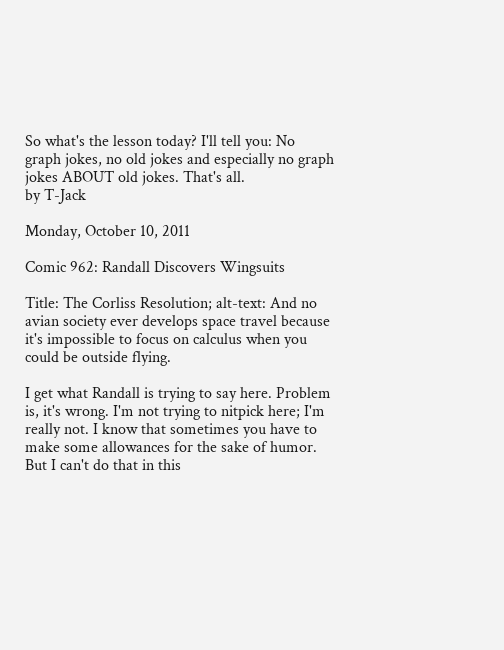So what's the lesson today? I'll tell you: No graph jokes, no old jokes and especially no graph jokes ABOUT old jokes. That's all.
by T-Jack

Monday, October 10, 2011

Comic 962: Randall Discovers Wingsuits

Title: The Corliss Resolution; alt-text: And no avian society ever develops space travel because it's impossible to focus on calculus when you could be outside flying.

I get what Randall is trying to say here. Problem is, it's wrong. I'm not trying to nitpick here; I'm really not. I know that sometimes you have to make some allowances for the sake of humor. But I can't do that in this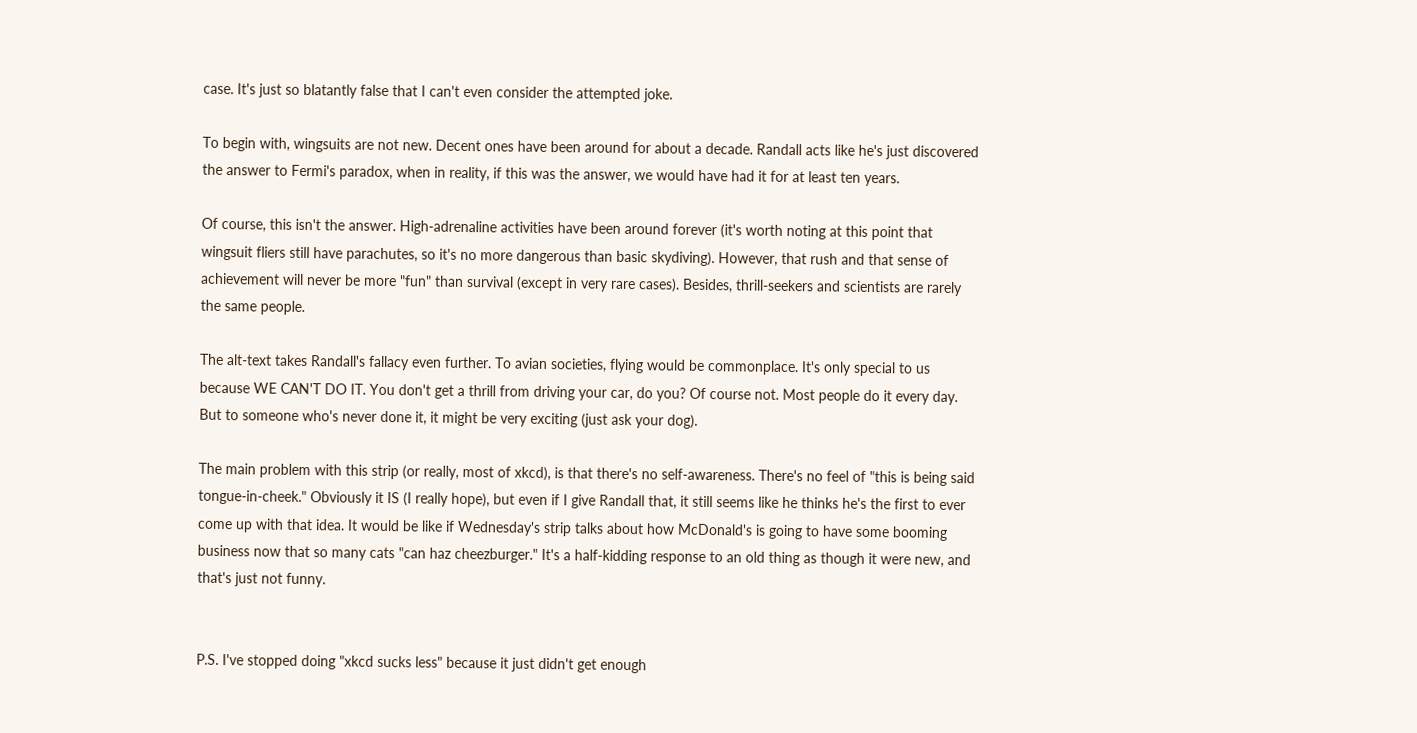case. It's just so blatantly false that I can't even consider the attempted joke.

To begin with, wingsuits are not new. Decent ones have been around for about a decade. Randall acts like he's just discovered the answer to Fermi's paradox, when in reality, if this was the answer, we would have had it for at least ten years.

Of course, this isn't the answer. High-adrenaline activities have been around forever (it's worth noting at this point that wingsuit fliers still have parachutes, so it's no more dangerous than basic skydiving). However, that rush and that sense of achievement will never be more "fun" than survival (except in very rare cases). Besides, thrill-seekers and scientists are rarely the same people.

The alt-text takes Randall's fallacy even further. To avian societies, flying would be commonplace. It's only special to us because WE CAN'T DO IT. You don't get a thrill from driving your car, do you? Of course not. Most people do it every day. But to someone who's never done it, it might be very exciting (just ask your dog).

The main problem with this strip (or really, most of xkcd), is that there's no self-awareness. There's no feel of "this is being said tongue-in-cheek." Obviously it IS (I really hope), but even if I give Randall that, it still seems like he thinks he's the first to ever come up with that idea. It would be like if Wednesday's strip talks about how McDonald's is going to have some booming business now that so many cats "can haz cheezburger." It's a half-kidding response to an old thing as though it were new, and that's just not funny.


P.S. I've stopped doing "xkcd sucks less" because it just didn't get enough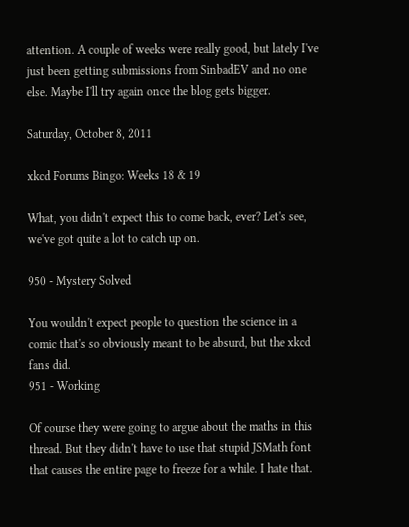attention. A couple of weeks were really good, but lately I've just been getting submissions from SinbadEV and no one else. Maybe I'll try again once the blog gets bigger.

Saturday, October 8, 2011

xkcd Forums Bingo: Weeks 18 & 19

What, you didn't expect this to come back, ever? Let's see, we've got quite a lot to catch up on.

950 - Mystery Solved

You wouldn't expect people to question the science in a comic that's so obviously meant to be absurd, but the xkcd fans did.
951 - Working

Of course they were going to argue about the maths in this thread. But they didn't have to use that stupid JSMath font that causes the entire page to freeze for a while. I hate that.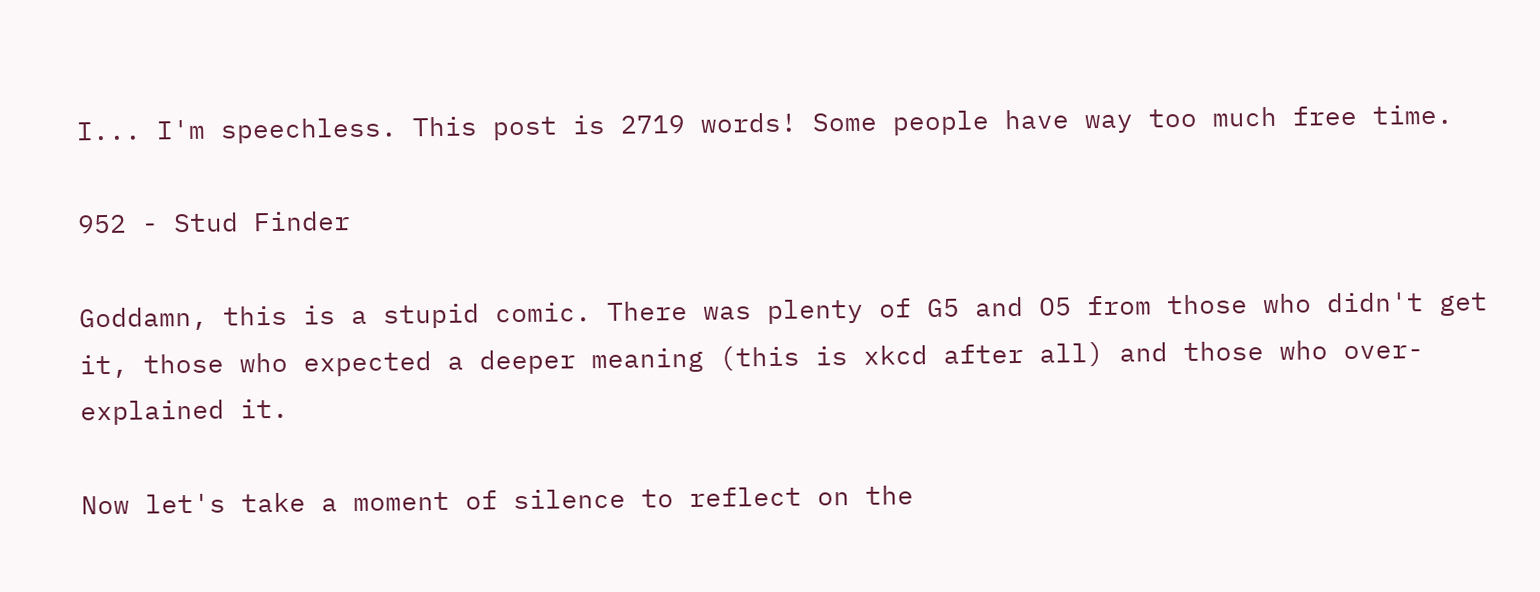I... I'm speechless. This post is 2719 words! Some people have way too much free time.

952 - Stud Finder

Goddamn, this is a stupid comic. There was plenty of G5 and O5 from those who didn't get it, those who expected a deeper meaning (this is xkcd after all) and those who over-explained it.

Now let's take a moment of silence to reflect on the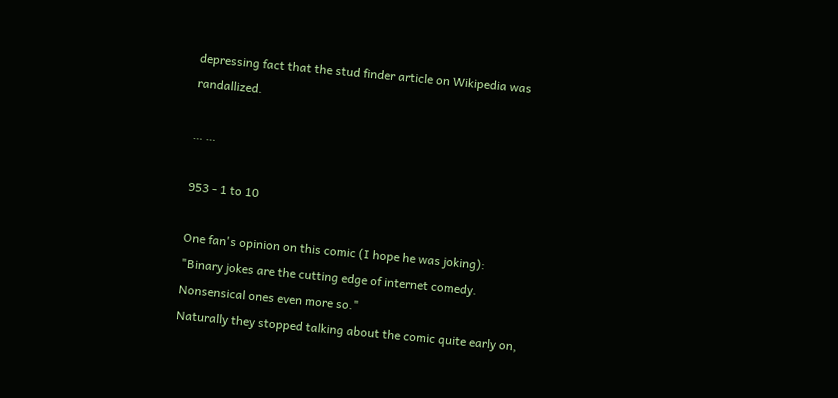depressing fact that the stud finder article on Wikipedia was randallized.

… …

953 - 1 to 10

One fan's opinion on this comic (I hope he was joking):
"Binary jokes are the cutting edge of internet comedy. Nonsensical ones even more so."
Naturally they stopped talking about the comic quite early on,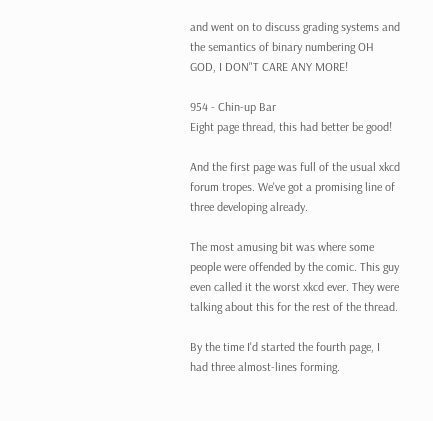and went on to discuss grading systems and the semantics of binary numbering OH GOD, I DON"T CARE ANY MORE!

954 - Chin-up Bar
Eight page thread, this had better be good!

And the first page was full of the usual xkcd forum tropes. We've got a promising line of three developing already.

The most amusing bit was where some people were offended by the comic. This guy even called it the worst xkcd ever. They were talking about this for the rest of the thread.

By the time I'd started the fourth page, I had three almost-lines forming.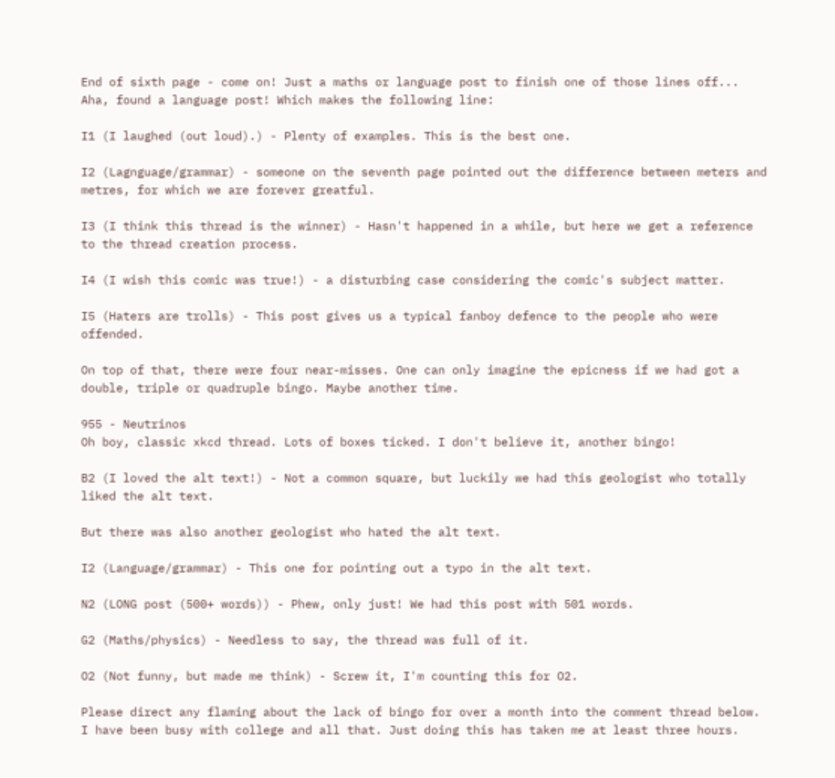End of sixth page - come on! Just a maths or language post to finish one of those lines off... Aha, found a language post! Which makes the following line:

I1 (I laughed (out loud).) - Plenty of examples. This is the best one.

I2 (Lagnguage/grammar) - someone on the seventh page pointed out the difference between meters and metres, for which we are forever greatful.

I3 (I think this thread is the winner) - Hasn't happened in a while, but here we get a reference to the thread creation process.

I4 (I wish this comic was true!) - a disturbing case considering the comic's subject matter.

I5 (Haters are trolls) - This post gives us a typical fanboy defence to the people who were offended.

On top of that, there were four near-misses. One can only imagine the epicness if we had got a double, triple or quadruple bingo. Maybe another time.

955 - Neutrinos
Oh boy, classic xkcd thread. Lots of boxes ticked. I don't believe it, another bingo!

B2 (I loved the alt text!) - Not a common square, but luckily we had this geologist who totally liked the alt text.

But there was also another geologist who hated the alt text.

I2 (Language/grammar) - This one for pointing out a typo in the alt text.

N2 (LONG post (500+ words)) - Phew, only just! We had this post with 501 words.

G2 (Maths/physics) - Needless to say, the thread was full of it.

O2 (Not funny, but made me think) - Screw it, I'm counting this for O2.

Please direct any flaming about the lack of bingo for over a month into the comment thread below. I have been busy with college and all that. Just doing this has taken me at least three hours.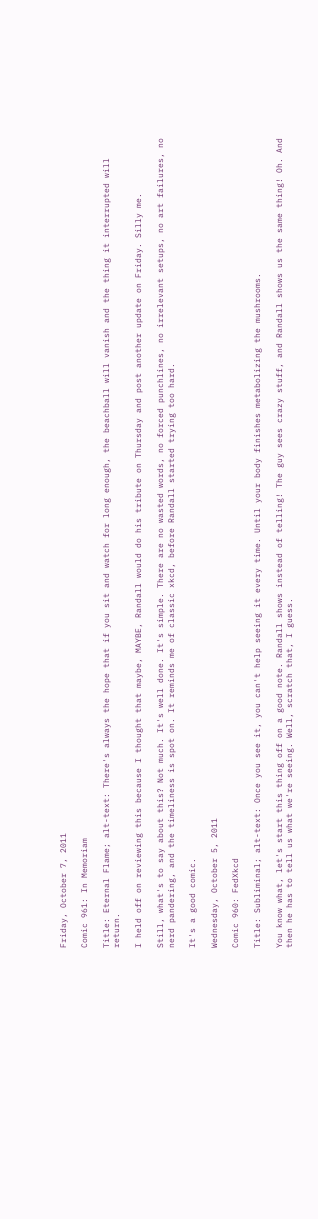Friday, October 7, 2011

Comic 961: In Memoriam

Title: Eternal Flame; alt-text: There's always the hope that if you sit and watch for long enough, the beachball will vanish and the thing it interrupted will return.

I held off on reviewing this because I thought that maybe, MAYBE, Randall would do his tribute on Thursday and post another update on Friday. Silly me.

Still, what's to say about this? Not much. It's well done. It's simple. There are no wasted words, no forced punchlines, no irrelevant setups, no art failures, no nerd pandering, and the timeliness is spot on. It reminds me of classic xkcd, before Randall started trying too hard.

It's a good comic.

Wednesday, October 5, 2011

Comic 960: FedXkcd

Title: Subliminal; alt-text: Once you see it, you can't help seeing it every time. Until your body finishes metabolizing the mushrooms.

You know what, let's start this thing off on a good note. Randall shows instead of telling! The guy sees crazy stuff, and Randall shows us the same thing! Oh. And then he has to tell us what we're seeing. Well, scratch that, I guess.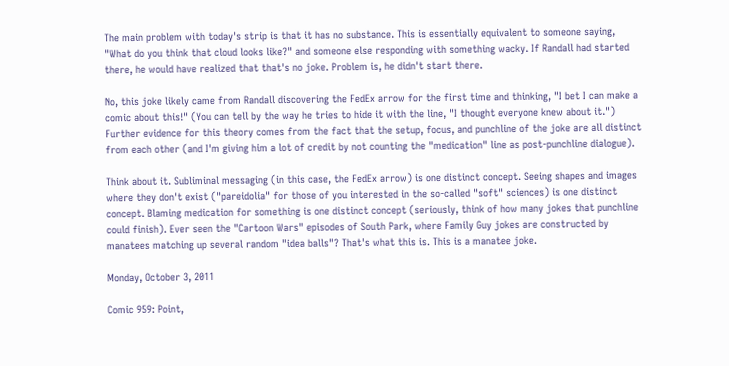The main problem with today's strip is that it has no substance. This is essentially equivalent to someone saying, "What do you think that cloud looks like?" and someone else responding with something wacky. If Randall had started there, he would have realized that that's no joke. Problem is, he didn't start there.

No, this joke likely came from Randall discovering the FedEx arrow for the first time and thinking, "I bet I can make a comic about this!" (You can tell by the way he tries to hide it with the line, "I thought everyone knew about it.") Further evidence for this theory comes from the fact that the setup, focus, and punchline of the joke are all distinct from each other (and I'm giving him a lot of credit by not counting the "medication" line as post-punchline dialogue).

Think about it. Subliminal messaging (in this case, the FedEx arrow) is one distinct concept. Seeing shapes and images where they don't exist ("pareidolia" for those of you interested in the so-called "soft" sciences) is one distinct concept. Blaming medication for something is one distinct concept (seriously, think of how many jokes that punchline could finish). Ever seen the "Cartoon Wars" episodes of South Park, where Family Guy jokes are constructed by manatees matching up several random "idea balls"? That's what this is. This is a manatee joke.

Monday, October 3, 2011

Comic 959: Point,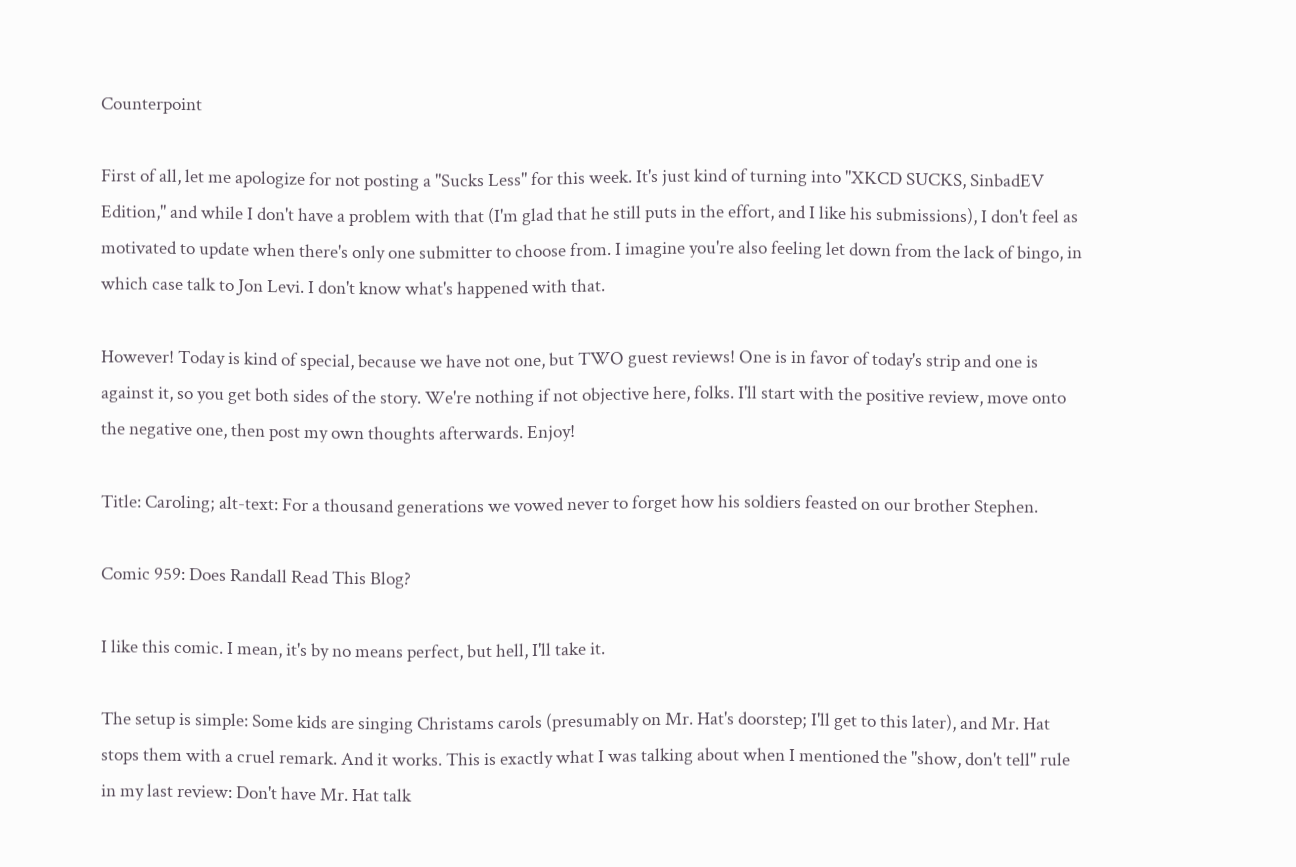Counterpoint

First of all, let me apologize for not posting a "Sucks Less" for this week. It's just kind of turning into "XKCD SUCKS, SinbadEV Edition," and while I don't have a problem with that (I'm glad that he still puts in the effort, and I like his submissions), I don't feel as motivated to update when there's only one submitter to choose from. I imagine you're also feeling let down from the lack of bingo, in which case talk to Jon Levi. I don't know what's happened with that.

However! Today is kind of special, because we have not one, but TWO guest reviews! One is in favor of today's strip and one is against it, so you get both sides of the story. We're nothing if not objective here, folks. I'll start with the positive review, move onto the negative one, then post my own thoughts afterwards. Enjoy!

Title: Caroling; alt-text: For a thousand generations we vowed never to forget how his soldiers feasted on our brother Stephen.

Comic 959: Does Randall Read This Blog?

I like this comic. I mean, it's by no means perfect, but hell, I'll take it.

The setup is simple: Some kids are singing Christams carols (presumably on Mr. Hat's doorstep; I'll get to this later), and Mr. Hat stops them with a cruel remark. And it works. This is exactly what I was talking about when I mentioned the "show, don't tell" rule in my last review: Don't have Mr. Hat talk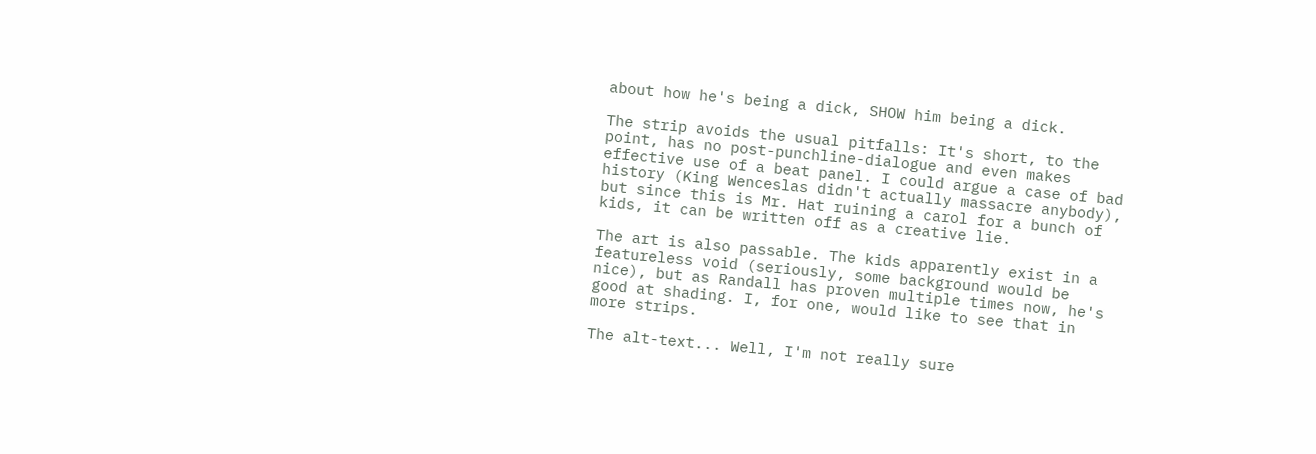about how he's being a dick, SHOW him being a dick.

The strip avoids the usual pitfalls: It's short, to the point, has no post-punchline-dialogue and even makes effective use of a beat panel. I could argue a case of bad history (King Wenceslas didn't actually massacre anybody), but since this is Mr. Hat ruining a carol for a bunch of kids, it can be written off as a creative lie.

The art is also passable. The kids apparently exist in a featureless void (seriously, some background would be nice), but as Randall has proven multiple times now, he's good at shading. I, for one, would like to see that in more strips.

The alt-text... Well, I'm not really sure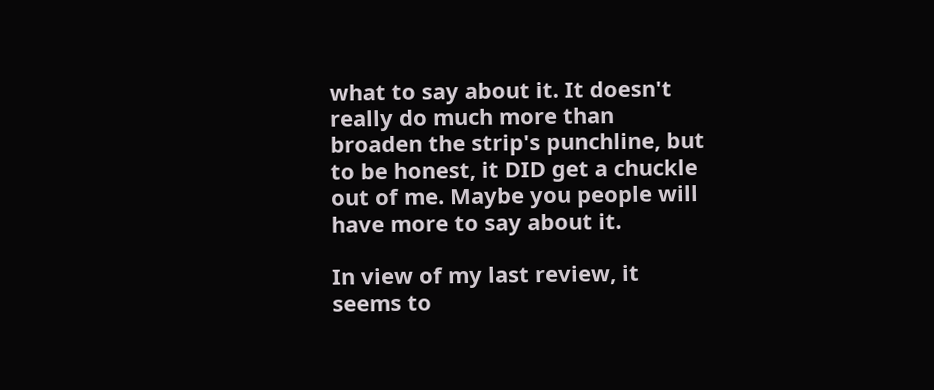what to say about it. It doesn't really do much more than broaden the strip's punchline, but to be honest, it DID get a chuckle out of me. Maybe you people will have more to say about it.

In view of my last review, it seems to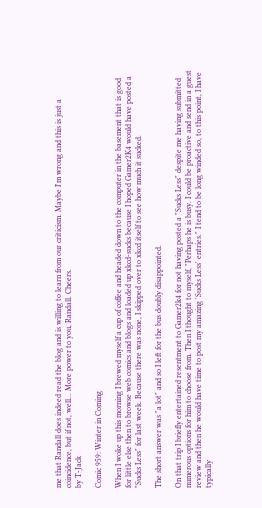me that Randall does indeed read the blog and is willing to learn from our criticism. Maybe I'm wrong and this is just a coincidence, but if not, well... More power to you, Randall. Cheers.
by T-Jack

Comic 959: Winter in Coming

When I woke up this morning I brewed myself a cup of coffee and headed down to the computer in the basement that is good for little else then to browse web comics and blogs and loaded up xkcd-sucks because I hoped Gamer2K4 would have posted a "Sucks Less" for last week. Because there was none, I skipped over to xkcd itself to see how much it sucked.

The short answer was "a lot" and so I left for the bus doubly disappointed.

On that trip I briefly entertained resentment to Gamer2k4 for not having posted a "Sucks Less" despite me having submitted numerous options for him to choose from. Then I thought to myself, "Perhaps he is busy. I could be proactive and send in a guest review and then he would have time to post my amazing 'Sucks Less' entries." I tend to be long winded so, to this point, I have typically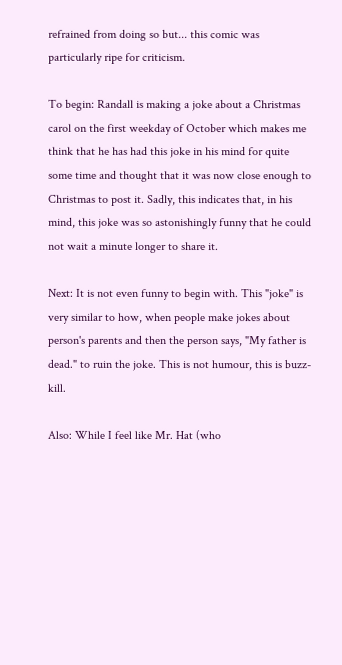refrained from doing so but... this comic was particularly ripe for criticism.

To begin: Randall is making a joke about a Christmas carol on the first weekday of October which makes me think that he has had this joke in his mind for quite some time and thought that it was now close enough to Christmas to post it. Sadly, this indicates that, in his mind, this joke was so astonishingly funny that he could not wait a minute longer to share it.

Next: It is not even funny to begin with. This "joke" is very similar to how, when people make jokes about person's parents and then the person says, "My father is dead." to ruin the joke. This is not humour, this is buzz-kill.

Also: While I feel like Mr. Hat (who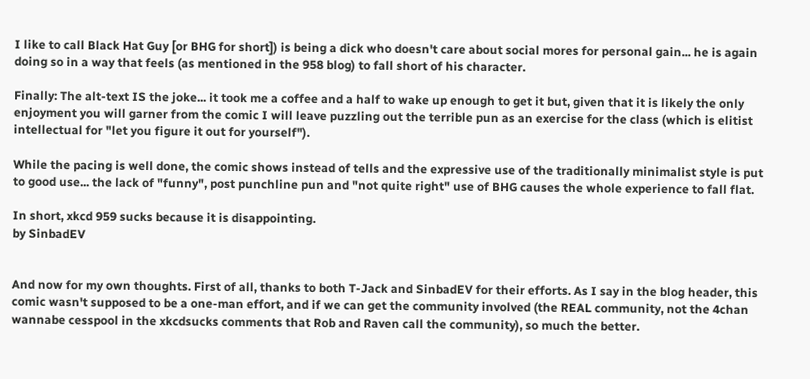I like to call Black Hat Guy [or BHG for short]) is being a dick who doesn't care about social mores for personal gain... he is again doing so in a way that feels (as mentioned in the 958 blog) to fall short of his character.

Finally: The alt-text IS the joke... it took me a coffee and a half to wake up enough to get it but, given that it is likely the only enjoyment you will garner from the comic I will leave puzzling out the terrible pun as an exercise for the class (which is elitist intellectual for "let you figure it out for yourself").

While the pacing is well done, the comic shows instead of tells and the expressive use of the traditionally minimalist style is put to good use... the lack of "funny", post punchline pun and "not quite right" use of BHG causes the whole experience to fall flat.

In short, xkcd 959 sucks because it is disappointing.
by SinbadEV


And now for my own thoughts. First of all, thanks to both T-Jack and SinbadEV for their efforts. As I say in the blog header, this comic wasn't supposed to be a one-man effort, and if we can get the community involved (the REAL community, not the 4chan wannabe cesspool in the xkcdsucks comments that Rob and Raven call the community), so much the better.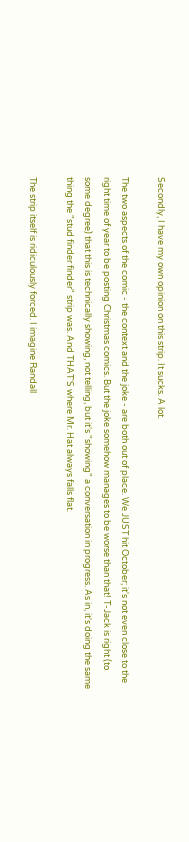Secondly, I have my own opinion on this strip. It sucks. A lot.

The two aspects of the comic - the context and the joke - are both out of place. We JUST hit October; it's not even close to the right time of year to be posting Christmas comics. But the joke somehow manages to be worse than that! T-Jack is right (to some degree) that this is technically showing, not telling, but it's "showing" a conversation in progress. As in, it's doing the same thing the "stud finder finder" strip was. And THAT'S where Mr. Hat always falls flat.

The strip itself is ridiculously forced. I imagine Randall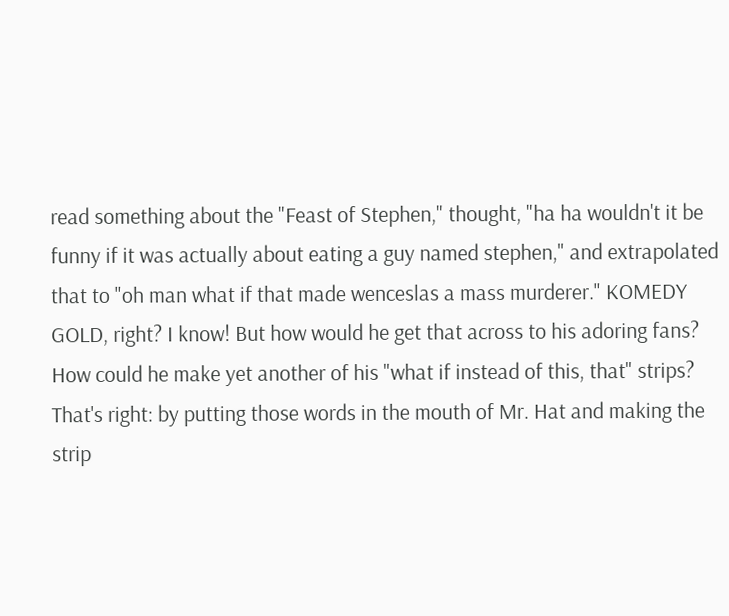read something about the "Feast of Stephen," thought, "ha ha wouldn't it be funny if it was actually about eating a guy named stephen," and extrapolated that to "oh man what if that made wenceslas a mass murderer." KOMEDY GOLD, right? I know! But how would he get that across to his adoring fans? How could he make yet another of his "what if instead of this, that" strips? That's right: by putting those words in the mouth of Mr. Hat and making the strip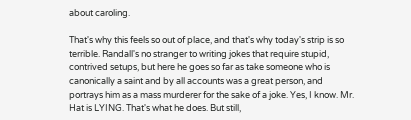about caroling.

That's why this feels so out of place, and that's why today's strip is so terrible. Randall's no stranger to writing jokes that require stupid, contrived setups, but here he goes so far as take someone who is canonically a saint and by all accounts was a great person, and portrays him as a mass murderer for the sake of a joke. Yes, I know. Mr. Hat is LYING. That's what he does. But still,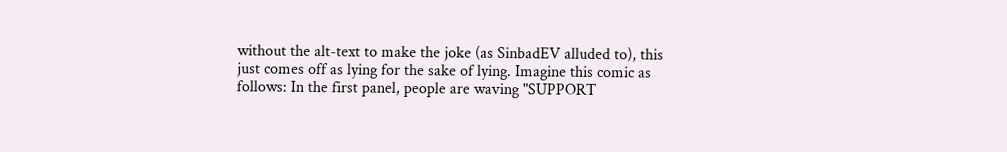without the alt-text to make the joke (as SinbadEV alluded to), this just comes off as lying for the sake of lying. Imagine this comic as follows: In the first panel, people are waving "SUPPORT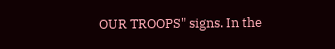OUR TROOPS" signs. In the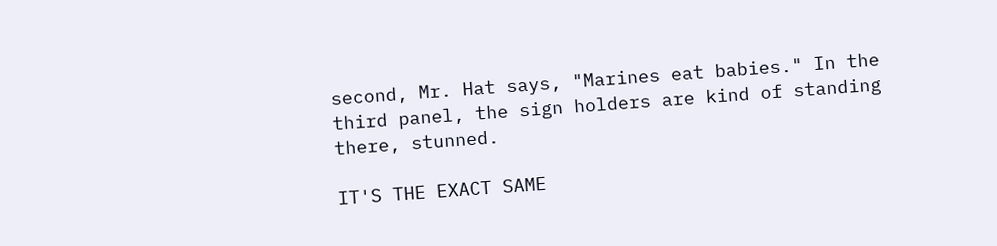second, Mr. Hat says, "Marines eat babies." In the third panel, the sign holders are kind of standing there, stunned.

IT'S THE EXACT SAME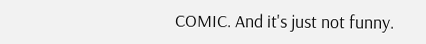COMIC. And it's just not funny.